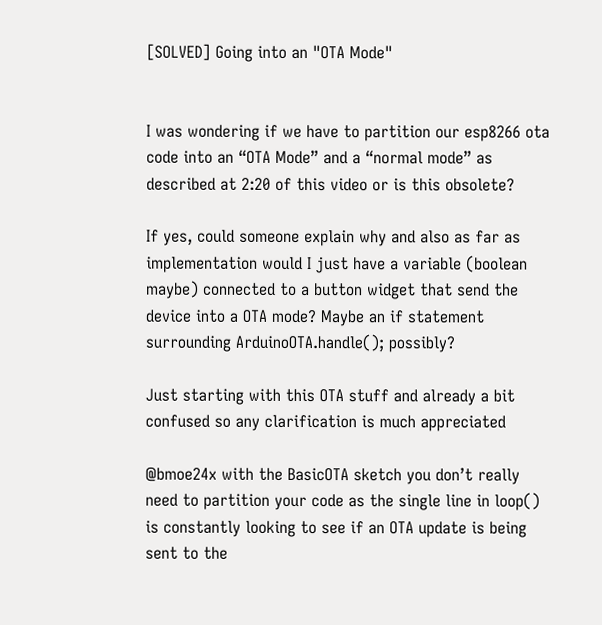[SOLVED] Going into an "OTA Mode"


I was wondering if we have to partition our esp8266 ota code into an “OTA Mode” and a “normal mode” as described at 2:20 of this video or is this obsolete?

If yes, could someone explain why and also as far as implementation would I just have a variable (boolean maybe) connected to a button widget that send the device into a OTA mode? Maybe an if statement surrounding ArduinoOTA.handle(); possibly?

Just starting with this OTA stuff and already a bit confused so any clarification is much appreciated

@bmoe24x with the BasicOTA sketch you don’t really need to partition your code as the single line in loop() is constantly looking to see if an OTA update is being sent to the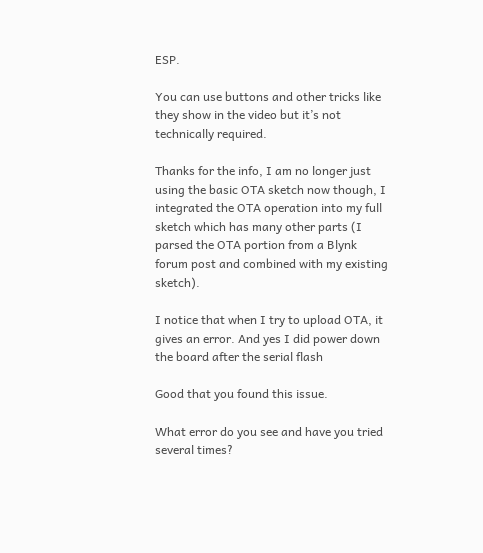ESP.

You can use buttons and other tricks like they show in the video but it’s not technically required.

Thanks for the info, I am no longer just using the basic OTA sketch now though, I integrated the OTA operation into my full sketch which has many other parts (I parsed the OTA portion from a Blynk forum post and combined with my existing sketch).

I notice that when I try to upload OTA, it gives an error. And yes I did power down the board after the serial flash

Good that you found this issue.

What error do you see and have you tried several times?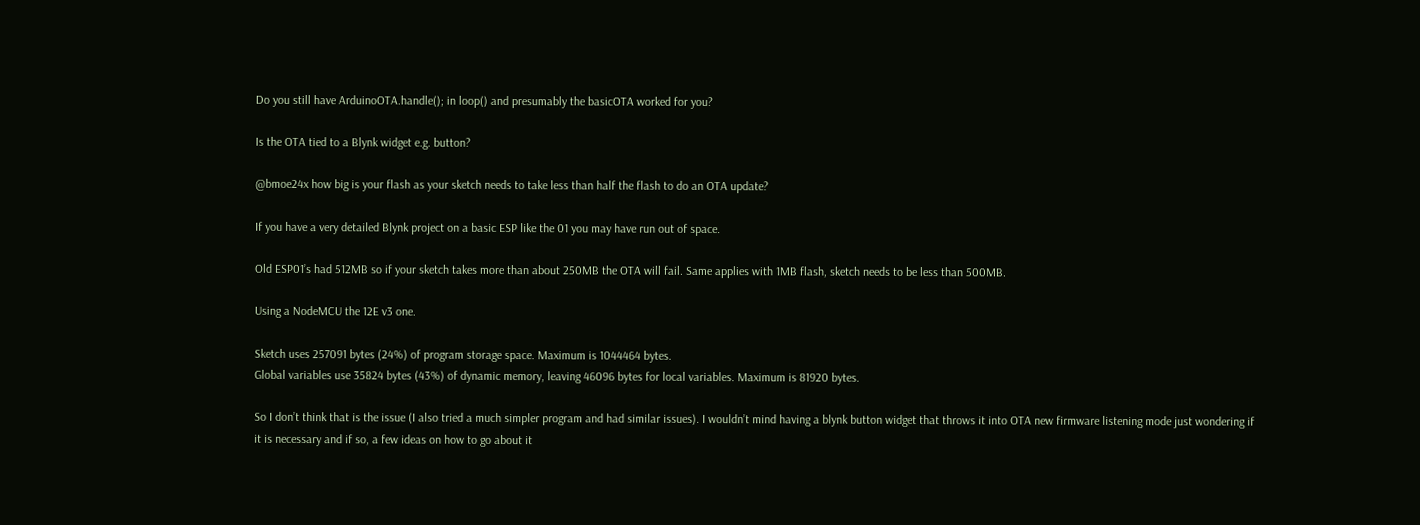Do you still have ArduinoOTA.handle(); in loop() and presumably the basicOTA worked for you?

Is the OTA tied to a Blynk widget e.g. button?

@bmoe24x how big is your flash as your sketch needs to take less than half the flash to do an OTA update?

If you have a very detailed Blynk project on a basic ESP like the 01 you may have run out of space.

Old ESP01’s had 512MB so if your sketch takes more than about 250MB the OTA will fail. Same applies with 1MB flash, sketch needs to be less than 500MB.

Using a NodeMCU the 12E v3 one.

Sketch uses 257091 bytes (24%) of program storage space. Maximum is 1044464 bytes.
Global variables use 35824 bytes (43%) of dynamic memory, leaving 46096 bytes for local variables. Maximum is 81920 bytes.

So I don’t think that is the issue (I also tried a much simpler program and had similar issues). I wouldn’t mind having a blynk button widget that throws it into OTA new firmware listening mode just wondering if it is necessary and if so, a few ideas on how to go about it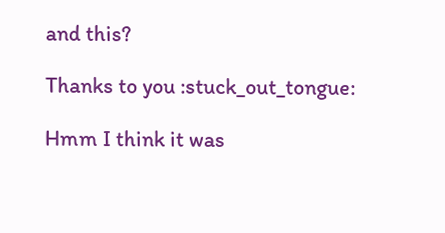and this?

Thanks to you :stuck_out_tongue:

Hmm I think it was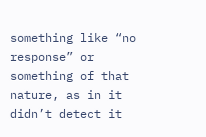something like “no response” or something of that nature, as in it didn’t detect it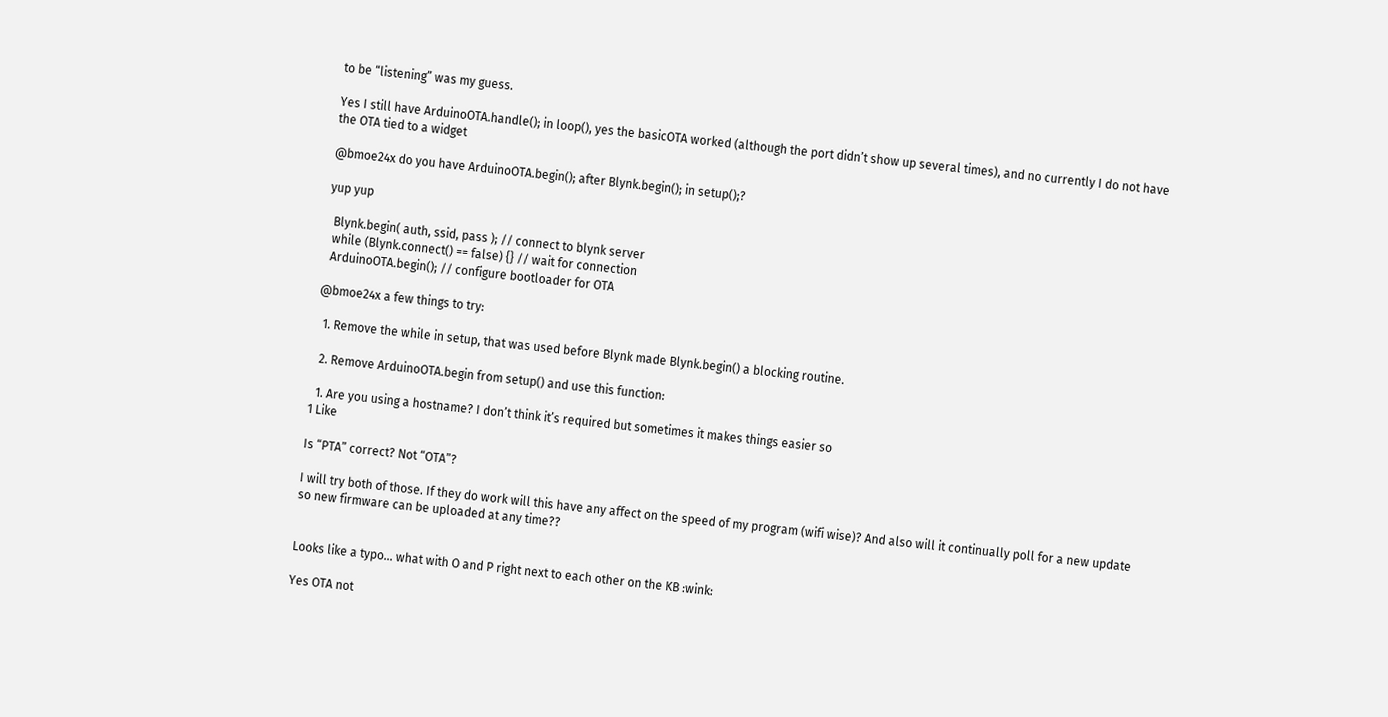to be “listening” was my guess.

Yes I still have ArduinoOTA.handle(); in loop(), yes the basicOTA worked (although the port didn’t show up several times), and no currently I do not have the OTA tied to a widget

@bmoe24x do you have ArduinoOTA.begin(); after Blynk.begin(); in setup();?

yup yup

  Blynk.begin( auth, ssid, pass ); // connect to blynk server
  while (Blynk.connect() == false) {} // wait for connection
  ArduinoOTA.begin(); // configure bootloader for OTA

@bmoe24x a few things to try:

  1. Remove the while in setup, that was used before Blynk made Blynk.begin() a blocking routine.

  2. Remove ArduinoOTA.begin from setup() and use this function:

  1. Are you using a hostname? I don’t think it’s required but sometimes it makes things easier so
1 Like

Is “PTA” correct? Not “OTA”?

I will try both of those. If they do work will this have any affect on the speed of my program (wifi wise)? And also will it continually poll for a new update so new firmware can be uploaded at any time??


Looks like a typo… what with O and P right next to each other on the KB :wink:

Yes OTA not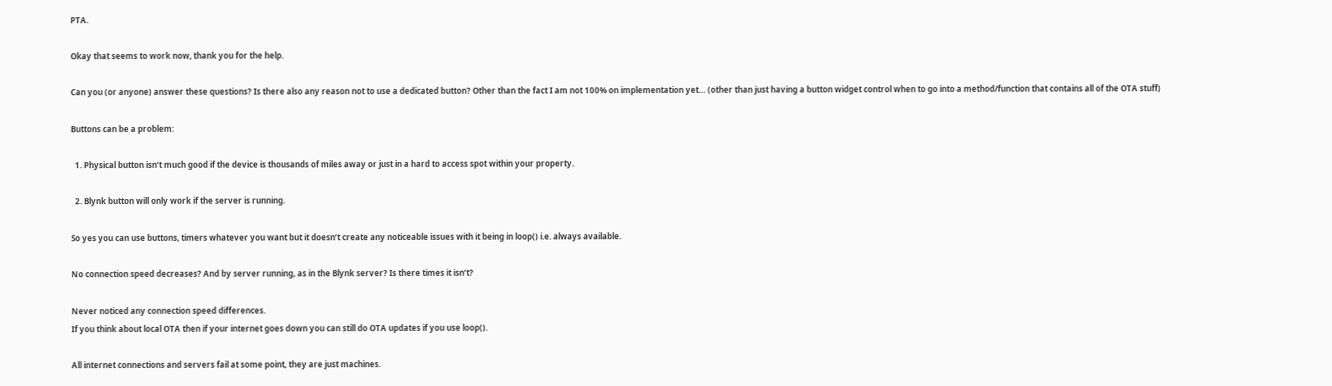PTA.

Okay that seems to work now, thank you for the help.

Can you (or anyone) answer these questions? Is there also any reason not to use a dedicated button? Other than the fact I am not 100% on implementation yet… (other than just having a button widget control when to go into a method/function that contains all of the OTA stuff)

Buttons can be a problem:

  1. Physical button isn’t much good if the device is thousands of miles away or just in a hard to access spot within your property.

  2. Blynk button will only work if the server is running.

So yes you can use buttons, timers whatever you want but it doesn’t create any noticeable issues with it being in loop() i.e. always available.

No connection speed decreases? And by server running, as in the Blynk server? Is there times it isn’t?

Never noticed any connection speed differences.
If you think about local OTA then if your internet goes down you can still do OTA updates if you use loop().

All internet connections and servers fail at some point, they are just machines.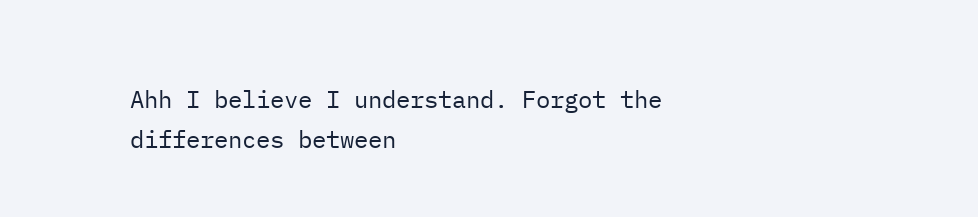Ahh I believe I understand. Forgot the differences between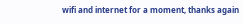wifi and internet for a moment, thanks again